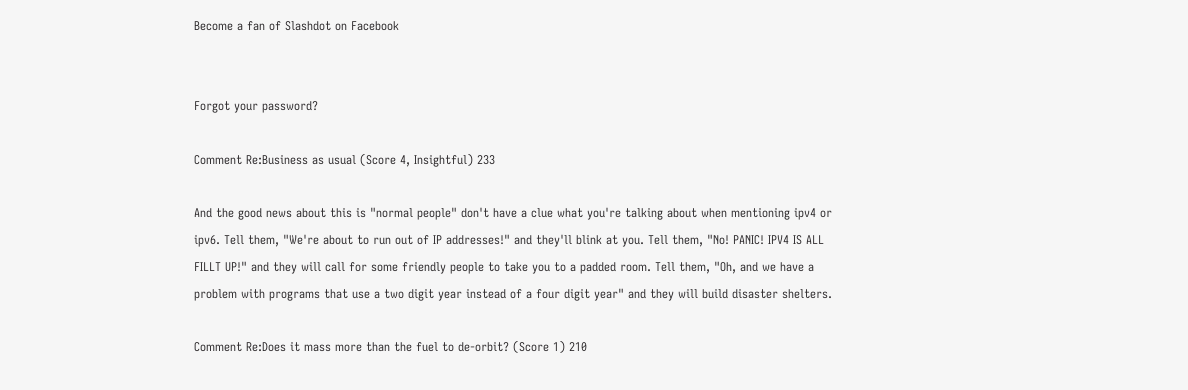Become a fan of Slashdot on Facebook


Forgot your password?

Comment Re:Business as usual (Score 4, Insightful) 233

And the good news about this is "normal people" don't have a clue what you're talking about when mentioning ipv4 or ipv6. Tell them, "We're about to run out of IP addresses!" and they'll blink at you. Tell them, "No! PANIC! IPV4 IS ALL FILLT UP!" and they will call for some friendly people to take you to a padded room. Tell them, "Oh, and we have a problem with programs that use a two digit year instead of a four digit year" and they will build disaster shelters.

Comment Re:Does it mass more than the fuel to de-orbit? (Score 1) 210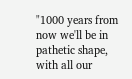"1000 years from now we'll be in pathetic shape, with all our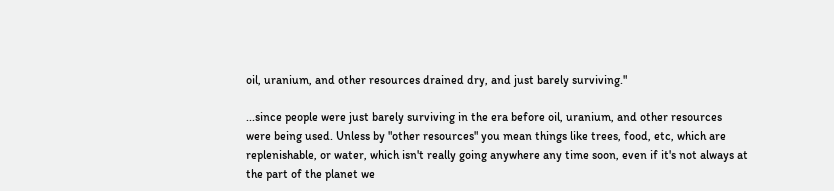oil, uranium, and other resources drained dry, and just barely surviving."

...since people were just barely surviving in the era before oil, uranium, and other resources were being used. Unless by "other resources" you mean things like trees, food, etc, which are replenishable, or water, which isn't really going anywhere any time soon, even if it's not always at the part of the planet we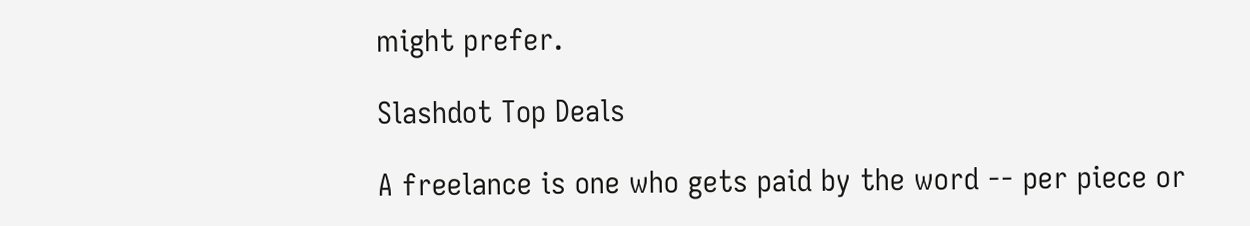might prefer.

Slashdot Top Deals

A freelance is one who gets paid by the word -- per piece or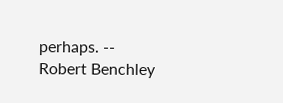perhaps. -- Robert Benchley